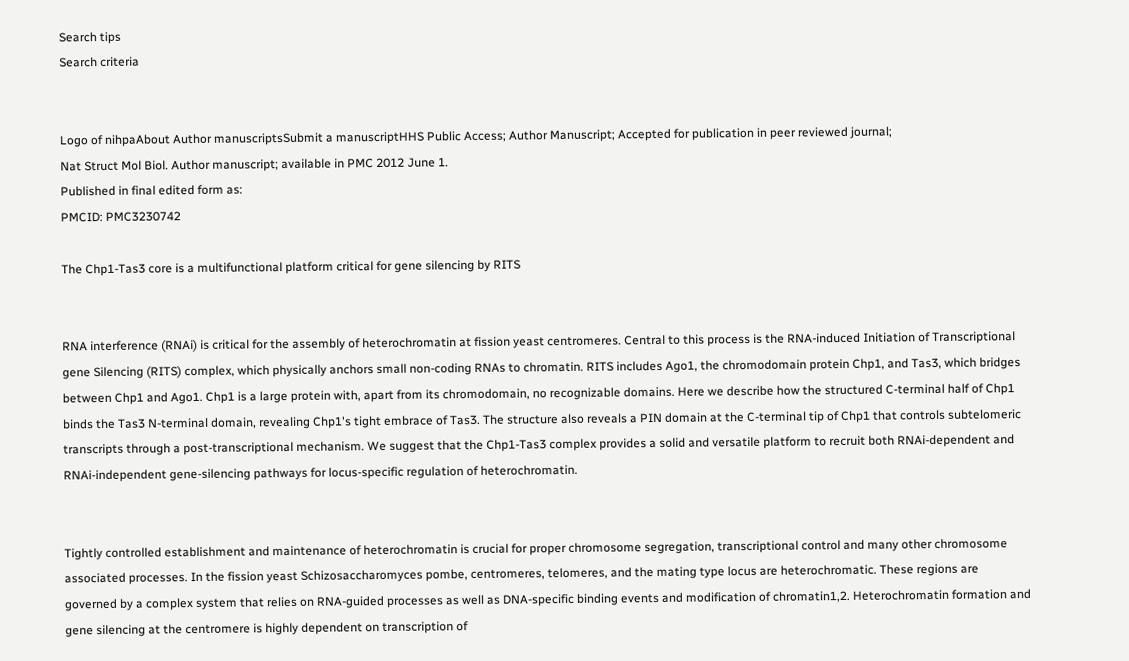Search tips
Search criteria


Logo of nihpaAbout Author manuscriptsSubmit a manuscriptHHS Public Access; Author Manuscript; Accepted for publication in peer reviewed journal;
Nat Struct Mol Biol. Author manuscript; available in PMC 2012 June 1.
Published in final edited form as:
PMCID: PMC3230742

The Chp1-Tas3 core is a multifunctional platform critical for gene silencing by RITS


RNA interference (RNAi) is critical for the assembly of heterochromatin at fission yeast centromeres. Central to this process is the RNA-induced Initiation of Transcriptional gene Silencing (RITS) complex, which physically anchors small non-coding RNAs to chromatin. RITS includes Ago1, the chromodomain protein Chp1, and Tas3, which bridges between Chp1 and Ago1. Chp1 is a large protein with, apart from its chromodomain, no recognizable domains. Here we describe how the structured C-terminal half of Chp1 binds the Tas3 N-terminal domain, revealing Chp1's tight embrace of Tas3. The structure also reveals a PIN domain at the C-terminal tip of Chp1 that controls subtelomeric transcripts through a post-transcriptional mechanism. We suggest that the Chp1-Tas3 complex provides a solid and versatile platform to recruit both RNAi-dependent and RNAi-independent gene-silencing pathways for locus-specific regulation of heterochromatin.


Tightly controlled establishment and maintenance of heterochromatin is crucial for proper chromosome segregation, transcriptional control and many other chromosome associated processes. In the fission yeast Schizosaccharomyces pombe, centromeres, telomeres, and the mating type locus are heterochromatic. These regions are governed by a complex system that relies on RNA-guided processes as well as DNA-specific binding events and modification of chromatin1,2. Heterochromatin formation and gene silencing at the centromere is highly dependent on transcription of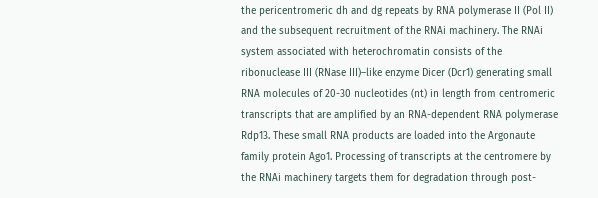the pericentromeric dh and dg repeats by RNA polymerase II (Pol II) and the subsequent recruitment of the RNAi machinery. The RNAi system associated with heterochromatin consists of the ribonuclease III (RNase III)–like enzyme Dicer (Dcr1) generating small RNA molecules of 20-30 nucleotides (nt) in length from centromeric transcripts that are amplified by an RNA-dependent RNA polymerase Rdp13. These small RNA products are loaded into the Argonaute family protein Ago1. Processing of transcripts at the centromere by the RNAi machinery targets them for degradation through post-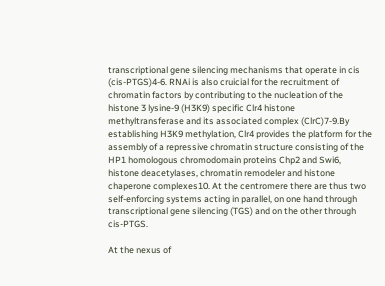transcriptional gene silencing mechanisms that operate in cis (cis-PTGS)4-6. RNAi is also cruicial for the recruitment of chromatin factors by contributing to the nucleation of the histone 3 lysine-9 (H3K9) specific Clr4 histone methyltransferase and its associated complex (ClrC)7-9.By establishing H3K9 methylation, Clr4 provides the platform for the assembly of a repressive chromatin structure consisting of the HP1 homologous chromodomain proteins Chp2 and Swi6, histone deacetylases, chromatin remodeler and histone chaperone complexes10. At the centromere there are thus two self-enforcing systems acting in parallel, on one hand through transcriptional gene silencing (TGS) and on the other through cis-PTGS.

At the nexus of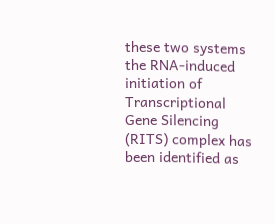these two systems the RNA-induced initiation of Transcriptional Gene Silencing (RITS) complex has been identified as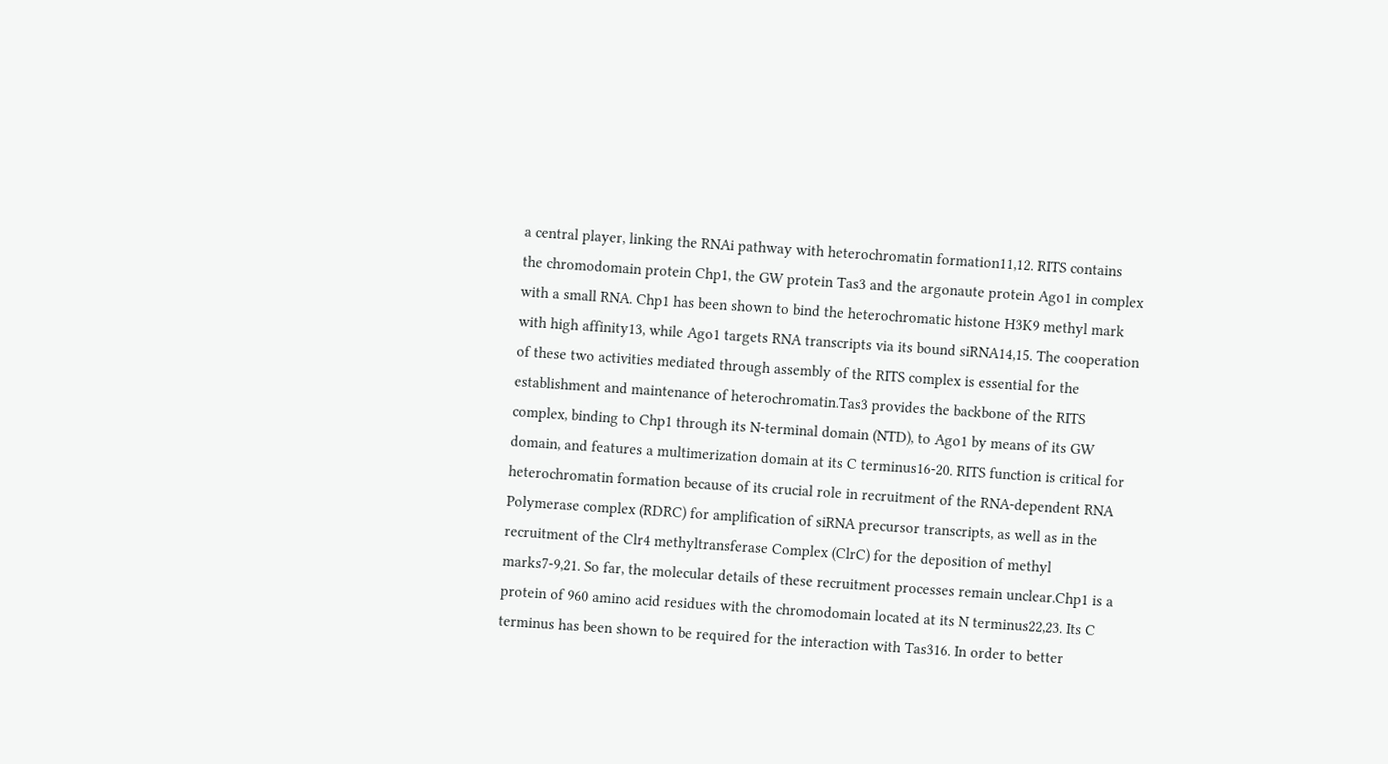a central player, linking the RNAi pathway with heterochromatin formation11,12. RITS contains the chromodomain protein Chp1, the GW protein Tas3 and the argonaute protein Ago1 in complex with a small RNA. Chp1 has been shown to bind the heterochromatic histone H3K9 methyl mark with high affinity13, while Ago1 targets RNA transcripts via its bound siRNA14,15. The cooperation of these two activities mediated through assembly of the RITS complex is essential for the establishment and maintenance of heterochromatin.Tas3 provides the backbone of the RITS complex, binding to Chp1 through its N-terminal domain (NTD), to Ago1 by means of its GW domain, and features a multimerization domain at its C terminus16-20. RITS function is critical for heterochromatin formation because of its crucial role in recruitment of the RNA-dependent RNA Polymerase complex (RDRC) for amplification of siRNA precursor transcripts, as well as in the recruitment of the Clr4 methyltransferase Complex (ClrC) for the deposition of methyl marks7-9,21. So far, the molecular details of these recruitment processes remain unclear.Chp1 is a protein of 960 amino acid residues with the chromodomain located at its N terminus22,23. Its C terminus has been shown to be required for the interaction with Tas316. In order to better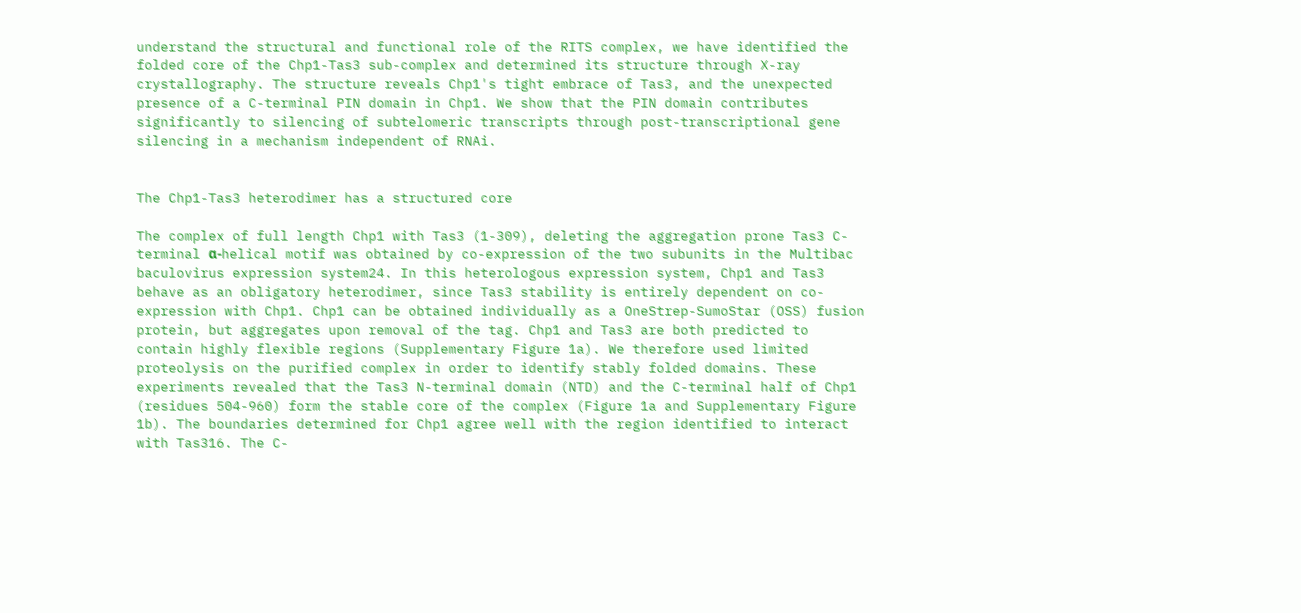understand the structural and functional role of the RITS complex, we have identified the folded core of the Chp1-Tas3 sub-complex and determined its structure through X-ray crystallography. The structure reveals Chp1's tight embrace of Tas3, and the unexpected presence of a C-terminal PIN domain in Chp1. We show that the PIN domain contributes significantly to silencing of subtelomeric transcripts through post-transcriptional gene silencing in a mechanism independent of RNAi.


The Chp1-Tas3 heterodimer has a structured core

The complex of full length Chp1 with Tas3 (1-309), deleting the aggregation prone Tas3 C-terminal α-helical motif was obtained by co-expression of the two subunits in the Multibac baculovirus expression system24. In this heterologous expression system, Chp1 and Tas3 behave as an obligatory heterodimer, since Tas3 stability is entirely dependent on co-expression with Chp1. Chp1 can be obtained individually as a OneStrep-SumoStar (OSS) fusion protein, but aggregates upon removal of the tag. Chp1 and Tas3 are both predicted to contain highly flexible regions (Supplementary Figure 1a). We therefore used limited proteolysis on the purified complex in order to identify stably folded domains. These experiments revealed that the Tas3 N-terminal domain (NTD) and the C-terminal half of Chp1 (residues 504-960) form the stable core of the complex (Figure 1a and Supplementary Figure 1b). The boundaries determined for Chp1 agree well with the region identified to interact with Tas316. The C-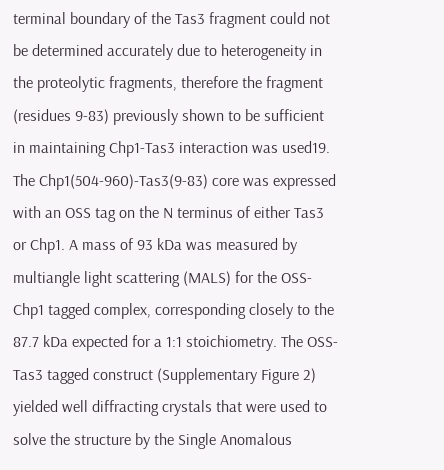terminal boundary of the Tas3 fragment could not be determined accurately due to heterogeneity in the proteolytic fragments, therefore the fragment (residues 9-83) previously shown to be sufficient in maintaining Chp1-Tas3 interaction was used19. The Chp1(504-960)-Tas3(9-83) core was expressed with an OSS tag on the N terminus of either Tas3 or Chp1. A mass of 93 kDa was measured by multiangle light scattering (MALS) for the OSS-Chp1 tagged complex, corresponding closely to the 87.7 kDa expected for a 1:1 stoichiometry. The OSS-Tas3 tagged construct (Supplementary Figure 2) yielded well diffracting crystals that were used to solve the structure by the Single Anomalous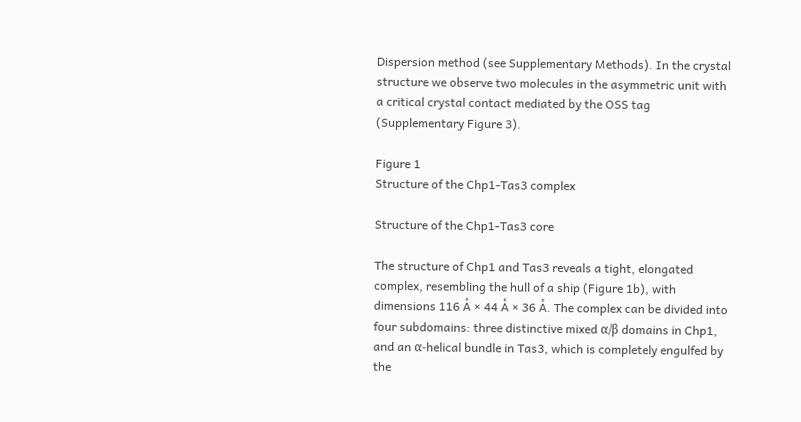Dispersion method (see Supplementary Methods). In the crystal structure we observe two molecules in the asymmetric unit with a critical crystal contact mediated by the OSS tag (Supplementary Figure 3).

Figure 1
Structure of the Chp1-Tas3 complex

Structure of the Chp1-Tas3 core

The structure of Chp1 and Tas3 reveals a tight, elongated complex, resembling the hull of a ship (Figure 1b), with dimensions 116 Å × 44 Å × 36 Å. The complex can be divided into four subdomains: three distinctive mixed α/β domains in Chp1, and an α-helical bundle in Tas3, which is completely engulfed by the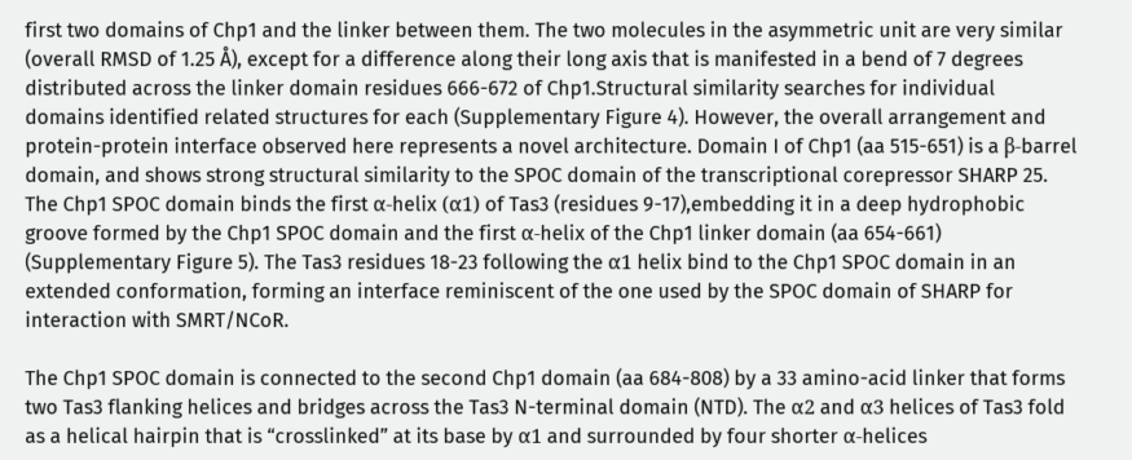first two domains of Chp1 and the linker between them. The two molecules in the asymmetric unit are very similar (overall RMSD of 1.25 Å), except for a difference along their long axis that is manifested in a bend of 7 degrees distributed across the linker domain residues 666-672 of Chp1.Structural similarity searches for individual domains identified related structures for each (Supplementary Figure 4). However, the overall arrangement and protein-protein interface observed here represents a novel architecture. Domain I of Chp1 (aa 515-651) is a β-barrel domain, and shows strong structural similarity to the SPOC domain of the transcriptional corepressor SHARP 25. The Chp1 SPOC domain binds the first α-helix (α1) of Tas3 (residues 9-17),embedding it in a deep hydrophobic groove formed by the Chp1 SPOC domain and the first α-helix of the Chp1 linker domain (aa 654-661) (Supplementary Figure 5). The Tas3 residues 18-23 following the α1 helix bind to the Chp1 SPOC domain in an extended conformation, forming an interface reminiscent of the one used by the SPOC domain of SHARP for interaction with SMRT/NCoR.

The Chp1 SPOC domain is connected to the second Chp1 domain (aa 684-808) by a 33 amino-acid linker that forms two Tas3 flanking helices and bridges across the Tas3 N-terminal domain (NTD). The α2 and α3 helices of Tas3 fold as a helical hairpin that is “crosslinked” at its base by α1 and surrounded by four shorter α-helices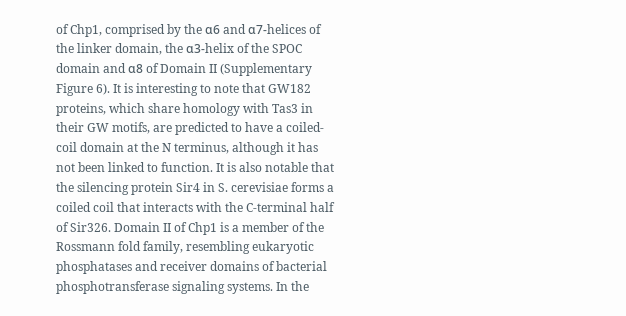of Chp1, comprised by the α6 and α7-helices of the linker domain, the α3-helix of the SPOC domain and α8 of Domain II (Supplementary Figure 6). It is interesting to note that GW182 proteins, which share homology with Tas3 in their GW motifs, are predicted to have a coiled-coil domain at the N terminus, although it has not been linked to function. It is also notable that the silencing protein Sir4 in S. cerevisiae forms a coiled coil that interacts with the C-terminal half of Sir326. Domain II of Chp1 is a member of the Rossmann fold family, resembling eukaryotic phosphatases and receiver domains of bacterial phosphotransferase signaling systems. In the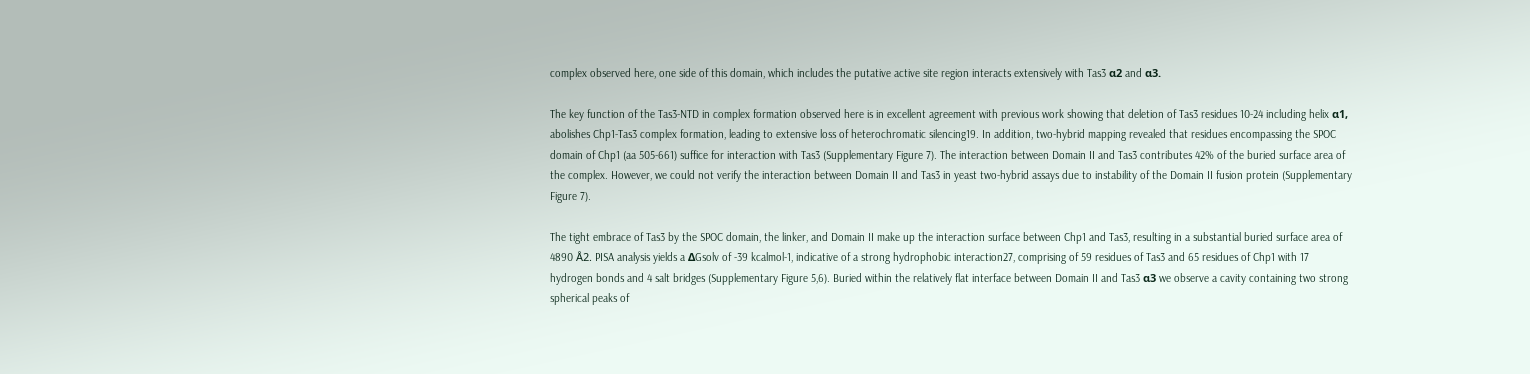complex observed here, one side of this domain, which includes the putative active site region interacts extensively with Tas3 α2 and α3.

The key function of the Tas3-NTD in complex formation observed here is in excellent agreement with previous work showing that deletion of Tas3 residues 10-24 including helix α1, abolishes Chp1-Tas3 complex formation, leading to extensive loss of heterochromatic silencing19. In addition, two-hybrid mapping revealed that residues encompassing the SPOC domain of Chp1 (aa 505-661) suffice for interaction with Tas3 (Supplementary Figure 7). The interaction between Domain II and Tas3 contributes 42% of the buried surface area of the complex. However, we could not verify the interaction between Domain II and Tas3 in yeast two-hybrid assays due to instability of the Domain II fusion protein (Supplementary Figure 7).

The tight embrace of Tas3 by the SPOC domain, the linker, and Domain II make up the interaction surface between Chp1 and Tas3, resulting in a substantial buried surface area of 4890 Å2. PISA analysis yields a ΔGsolv of -39 kcalmol-1, indicative of a strong hydrophobic interaction27, comprising of 59 residues of Tas3 and 65 residues of Chp1 with 17 hydrogen bonds and 4 salt bridges (Supplementary Figure 5,6). Buried within the relatively flat interface between Domain II and Tas3 α3 we observe a cavity containing two strong spherical peaks of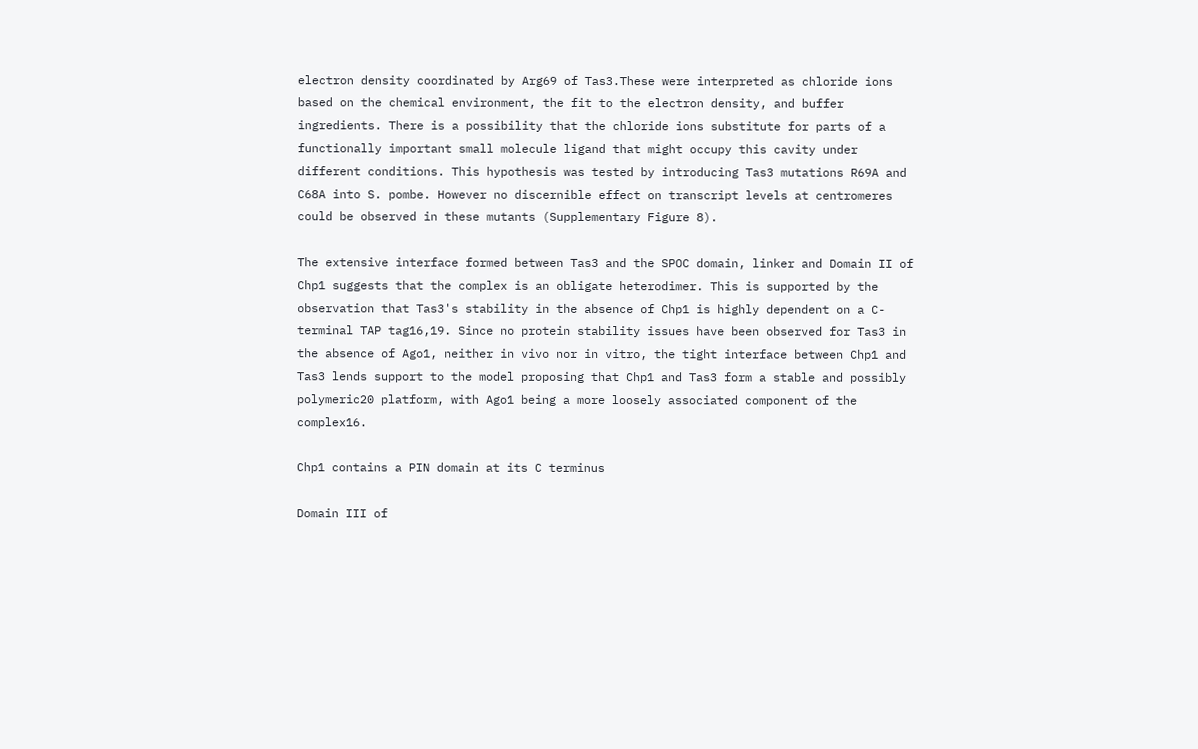electron density coordinated by Arg69 of Tas3.These were interpreted as chloride ions based on the chemical environment, the fit to the electron density, and buffer ingredients. There is a possibility that the chloride ions substitute for parts of a functionally important small molecule ligand that might occupy this cavity under different conditions. This hypothesis was tested by introducing Tas3 mutations R69A and C68A into S. pombe. However no discernible effect on transcript levels at centromeres could be observed in these mutants (Supplementary Figure 8).

The extensive interface formed between Tas3 and the SPOC domain, linker and Domain II of Chp1 suggests that the complex is an obligate heterodimer. This is supported by the observation that Tas3's stability in the absence of Chp1 is highly dependent on a C-terminal TAP tag16,19. Since no protein stability issues have been observed for Tas3 in the absence of Ago1, neither in vivo nor in vitro, the tight interface between Chp1 and Tas3 lends support to the model proposing that Chp1 and Tas3 form a stable and possibly polymeric20 platform, with Ago1 being a more loosely associated component of the complex16.

Chp1 contains a PIN domain at its C terminus

Domain III of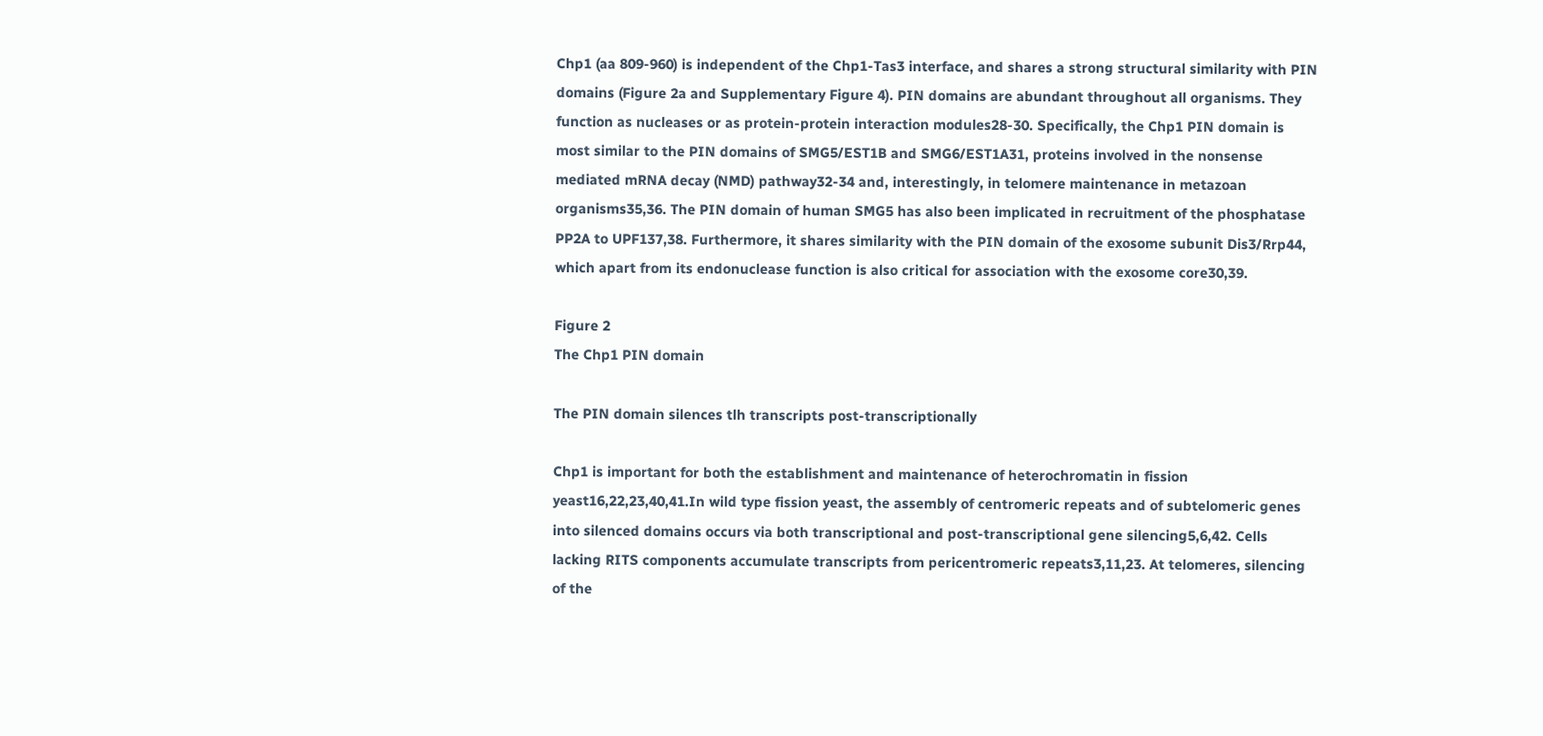Chp1 (aa 809-960) is independent of the Chp1-Tas3 interface, and shares a strong structural similarity with PIN domains (Figure 2a and Supplementary Figure 4). PIN domains are abundant throughout all organisms. They function as nucleases or as protein-protein interaction modules28-30. Specifically, the Chp1 PIN domain is most similar to the PIN domains of SMG5/EST1B and SMG6/EST1A31, proteins involved in the nonsense mediated mRNA decay (NMD) pathway32-34 and, interestingly, in telomere maintenance in metazoan organisms35,36. The PIN domain of human SMG5 has also been implicated in recruitment of the phosphatase PP2A to UPF137,38. Furthermore, it shares similarity with the PIN domain of the exosome subunit Dis3/Rrp44, which apart from its endonuclease function is also critical for association with the exosome core30,39.

Figure 2
The Chp1 PIN domain

The PIN domain silences tlh transcripts post-transcriptionally

Chp1 is important for both the establishment and maintenance of heterochromatin in fission yeast16,22,23,40,41.In wild type fission yeast, the assembly of centromeric repeats and of subtelomeric genes into silenced domains occurs via both transcriptional and post-transcriptional gene silencing5,6,42. Cells lacking RITS components accumulate transcripts from pericentromeric repeats3,11,23. At telomeres, silencing of the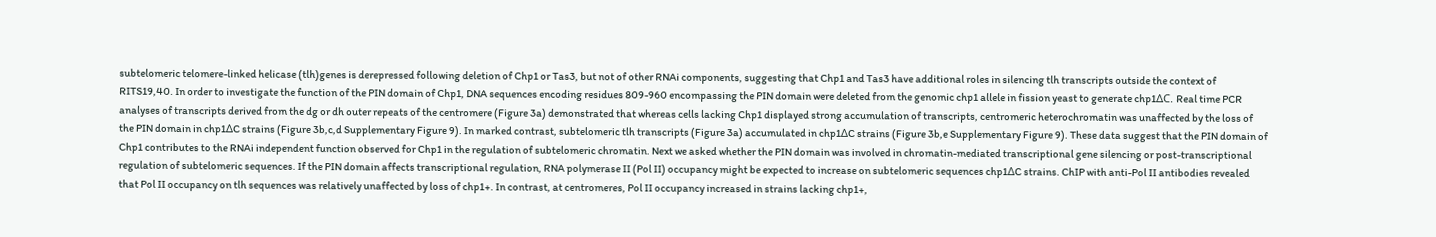subtelomeric telomere-linked helicase (tlh)genes is derepressed following deletion of Chp1 or Tas3, but not of other RNAi components, suggesting that Chp1 and Tas3 have additional roles in silencing tlh transcripts outside the context of RITS19,40. In order to investigate the function of the PIN domain of Chp1, DNA sequences encoding residues 809-960 encompassing the PIN domain were deleted from the genomic chp1 allele in fission yeast to generate chp1ΔC. Real time PCR analyses of transcripts derived from the dg or dh outer repeats of the centromere (Figure 3a) demonstrated that whereas cells lacking Chp1 displayed strong accumulation of transcripts, centromeric heterochromatin was unaffected by the loss of the PIN domain in chp1ΔC strains (Figure 3b,c,d Supplementary Figure 9). In marked contrast, subtelomeric tlh transcripts (Figure 3a) accumulated in chp1ΔC strains (Figure 3b,e Supplementary Figure 9). These data suggest that the PIN domain of Chp1 contributes to the RNAi independent function observed for Chp1 in the regulation of subtelomeric chromatin. Next we asked whether the PIN domain was involved in chromatin-mediated transcriptional gene silencing or post-transcriptional regulation of subtelomeric sequences. If the PIN domain affects transcriptional regulation, RNA polymerase II (Pol II) occupancy might be expected to increase on subtelomeric sequences chp1ΔC strains. ChIP with anti-Pol II antibodies revealed that Pol II occupancy on tlh sequences was relatively unaffected by loss of chp1+. In contrast, at centromeres, Pol II occupancy increased in strains lacking chp1+,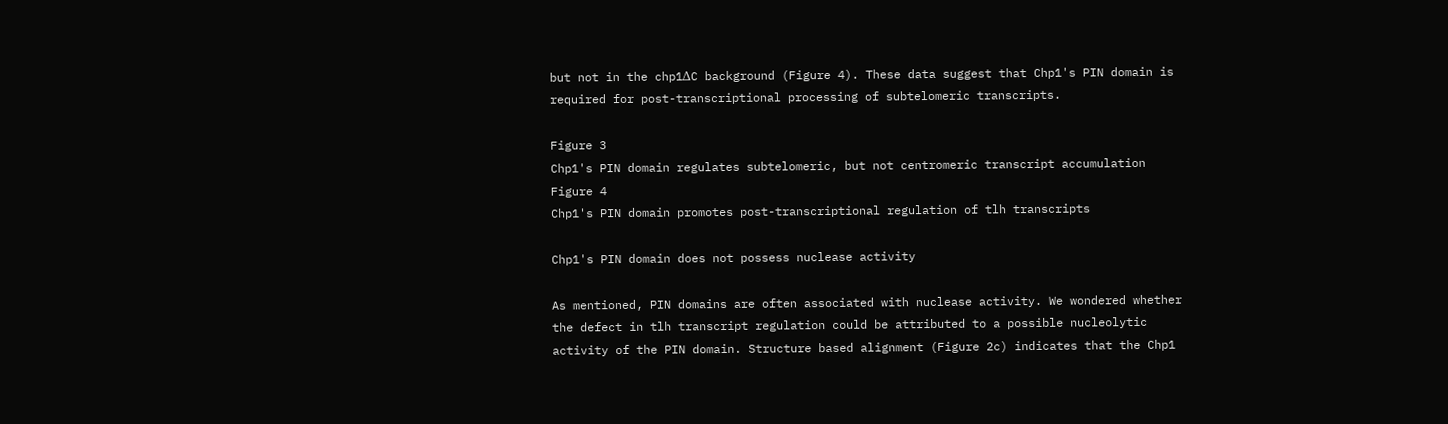but not in the chp1ΔC background (Figure 4). These data suggest that Chp1's PIN domain is required for post-transcriptional processing of subtelomeric transcripts.

Figure 3
Chp1's PIN domain regulates subtelomeric, but not centromeric transcript accumulation
Figure 4
Chp1's PIN domain promotes post-transcriptional regulation of tlh transcripts

Chp1's PIN domain does not possess nuclease activity

As mentioned, PIN domains are often associated with nuclease activity. We wondered whether the defect in tlh transcript regulation could be attributed to a possible nucleolytic activity of the PIN domain. Structure based alignment (Figure 2c) indicates that the Chp1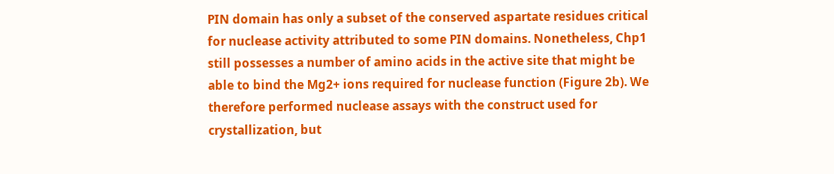PIN domain has only a subset of the conserved aspartate residues critical for nuclease activity attributed to some PIN domains. Nonetheless, Chp1 still possesses a number of amino acids in the active site that might be able to bind the Mg2+ ions required for nuclease function (Figure 2b). We therefore performed nuclease assays with the construct used for crystallization, but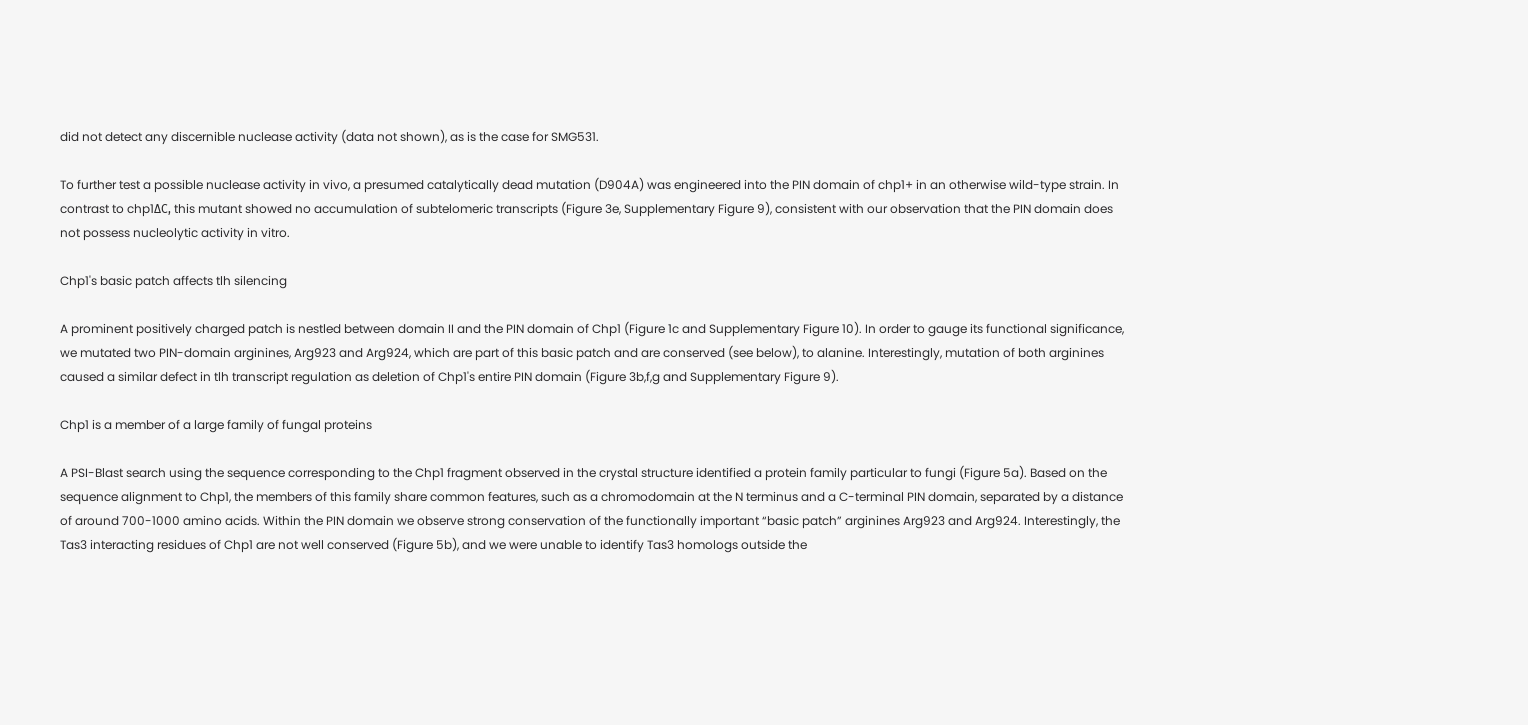did not detect any discernible nuclease activity (data not shown), as is the case for SMG531.

To further test a possible nuclease activity in vivo, a presumed catalytically dead mutation (D904A) was engineered into the PIN domain of chp1+ in an otherwise wild-type strain. In contrast to chp1ΔC, this mutant showed no accumulation of subtelomeric transcripts (Figure 3e, Supplementary Figure 9), consistent with our observation that the PIN domain does not possess nucleolytic activity in vitro.

Chp1's basic patch affects tlh silencing

A prominent positively charged patch is nestled between domain II and the PIN domain of Chp1 (Figure 1c and Supplementary Figure 10). In order to gauge its functional significance, we mutated two PIN-domain arginines, Arg923 and Arg924, which are part of this basic patch and are conserved (see below), to alanine. Interestingly, mutation of both arginines caused a similar defect in tlh transcript regulation as deletion of Chp1's entire PIN domain (Figure 3b,f,g and Supplementary Figure 9).

Chp1 is a member of a large family of fungal proteins

A PSI-Blast search using the sequence corresponding to the Chp1 fragment observed in the crystal structure identified a protein family particular to fungi (Figure 5a). Based on the sequence alignment to Chp1, the members of this family share common features, such as a chromodomain at the N terminus and a C-terminal PIN domain, separated by a distance of around 700-1000 amino acids. Within the PIN domain we observe strong conservation of the functionally important “basic patch” arginines Arg923 and Arg924. Interestingly, the Tas3 interacting residues of Chp1 are not well conserved (Figure 5b), and we were unable to identify Tas3 homologs outside the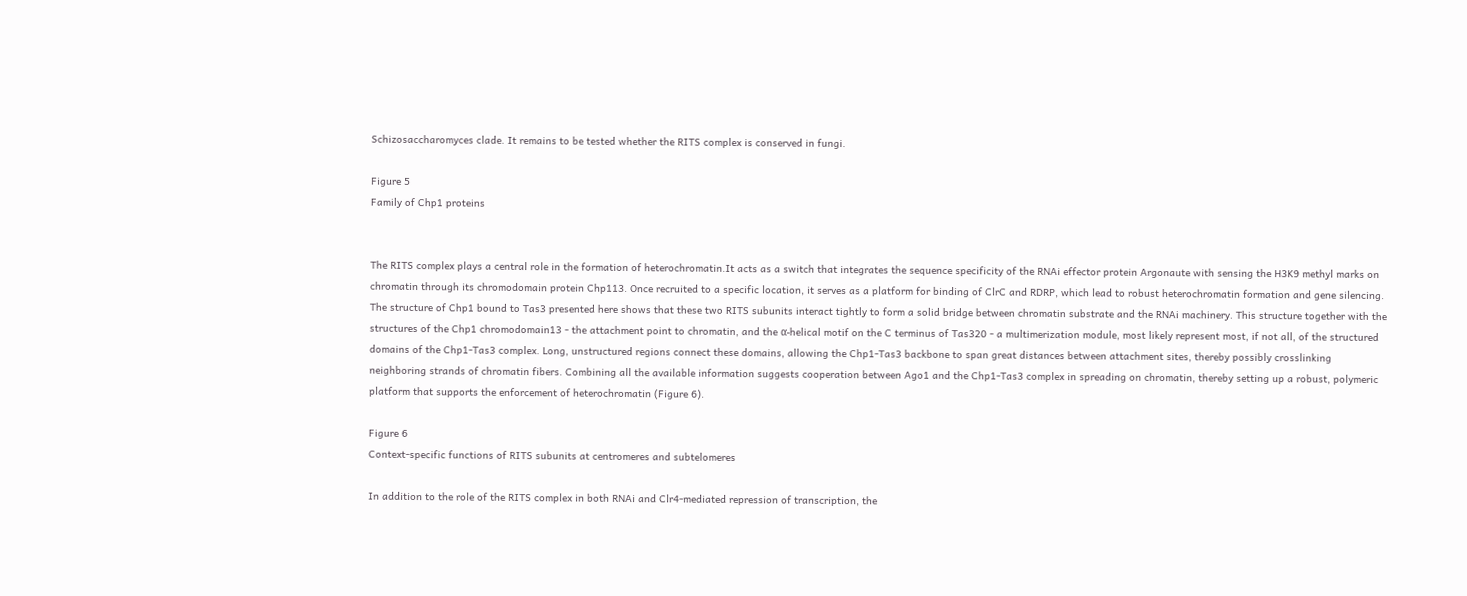Schizosaccharomyces clade. It remains to be tested whether the RITS complex is conserved in fungi.

Figure 5
Family of Chp1 proteins


The RITS complex plays a central role in the formation of heterochromatin.It acts as a switch that integrates the sequence specificity of the RNAi effector protein Argonaute with sensing the H3K9 methyl marks on chromatin through its chromodomain protein Chp113. Once recruited to a specific location, it serves as a platform for binding of ClrC and RDRP, which lead to robust heterochromatin formation and gene silencing. The structure of Chp1 bound to Tas3 presented here shows that these two RITS subunits interact tightly to form a solid bridge between chromatin substrate and the RNAi machinery. This structure together with the structures of the Chp1 chromodomain13 - the attachment point to chromatin, and the α-helical motif on the C terminus of Tas320 - a multimerization module, most likely represent most, if not all, of the structured domains of the Chp1-Tas3 complex. Long, unstructured regions connect these domains, allowing the Chp1-Tas3 backbone to span great distances between attachment sites, thereby possibly crosslinking neighboring strands of chromatin fibers. Combining all the available information suggests cooperation between Ago1 and the Chp1-Tas3 complex in spreading on chromatin, thereby setting up a robust, polymeric platform that supports the enforcement of heterochromatin (Figure 6).

Figure 6
Context-specific functions of RITS subunits at centromeres and subtelomeres

In addition to the role of the RITS complex in both RNAi and Clr4-mediated repression of transcription, the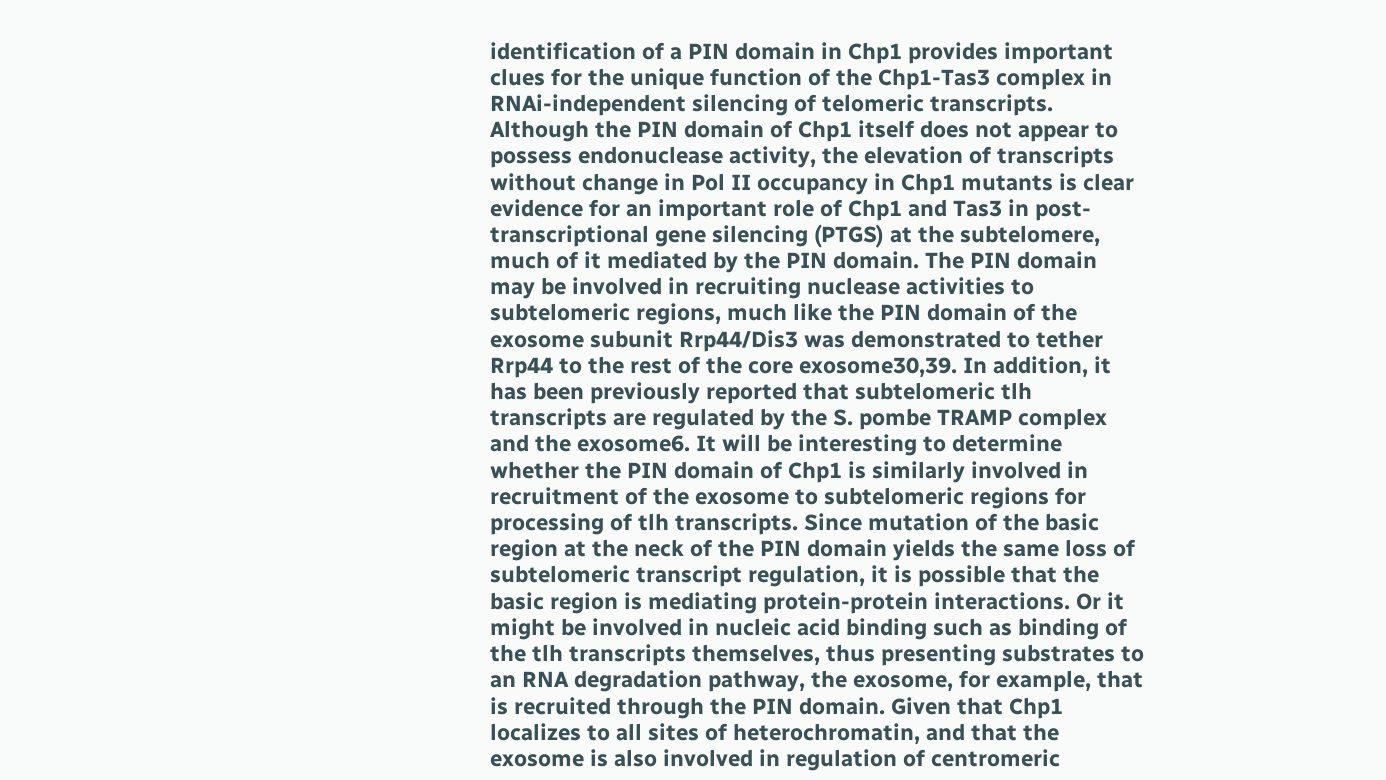identification of a PIN domain in Chp1 provides important clues for the unique function of the Chp1-Tas3 complex in RNAi-independent silencing of telomeric transcripts. Although the PIN domain of Chp1 itself does not appear to possess endonuclease activity, the elevation of transcripts without change in Pol II occupancy in Chp1 mutants is clear evidence for an important role of Chp1 and Tas3 in post-transcriptional gene silencing (PTGS) at the subtelomere, much of it mediated by the PIN domain. The PIN domain may be involved in recruiting nuclease activities to subtelomeric regions, much like the PIN domain of the exosome subunit Rrp44/Dis3 was demonstrated to tether Rrp44 to the rest of the core exosome30,39. In addition, it has been previously reported that subtelomeric tlh transcripts are regulated by the S. pombe TRAMP complex and the exosome6. It will be interesting to determine whether the PIN domain of Chp1 is similarly involved in recruitment of the exosome to subtelomeric regions for processing of tlh transcripts. Since mutation of the basic region at the neck of the PIN domain yields the same loss of subtelomeric transcript regulation, it is possible that the basic region is mediating protein-protein interactions. Or it might be involved in nucleic acid binding such as binding of the tlh transcripts themselves, thus presenting substrates to an RNA degradation pathway, the exosome, for example, that is recruited through the PIN domain. Given that Chp1 localizes to all sites of heterochromatin, and that the exosome is also involved in regulation of centromeric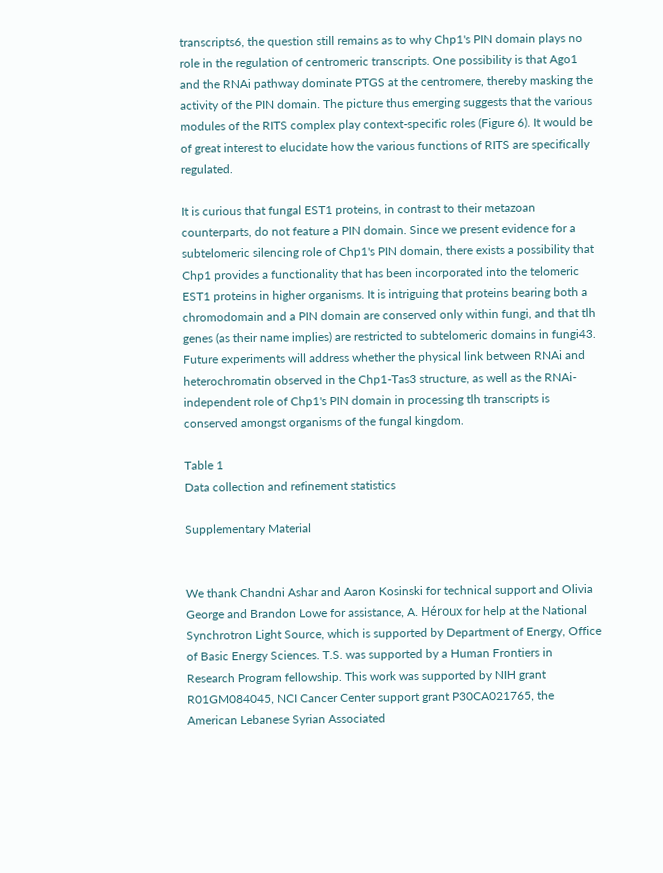transcripts6, the question still remains as to why Chp1's PIN domain plays no role in the regulation of centromeric transcripts. One possibility is that Ago1 and the RNAi pathway dominate PTGS at the centromere, thereby masking the activity of the PIN domain. The picture thus emerging suggests that the various modules of the RITS complex play context-specific roles (Figure 6). It would be of great interest to elucidate how the various functions of RITS are specifically regulated.

It is curious that fungal EST1 proteins, in contrast to their metazoan counterparts, do not feature a PIN domain. Since we present evidence for a subtelomeric silencing role of Chp1's PIN domain, there exists a possibility that Chp1 provides a functionality that has been incorporated into the telomeric EST1 proteins in higher organisms. It is intriguing that proteins bearing both a chromodomain and a PIN domain are conserved only within fungi, and that tlh genes (as their name implies) are restricted to subtelomeric domains in fungi43. Future experiments will address whether the physical link between RNAi and heterochromatin observed in the Chp1-Tas3 structure, as well as the RNAi-independent role of Chp1's PIN domain in processing tlh transcripts is conserved amongst organisms of the fungal kingdom.

Table 1
Data collection and refinement statistics

Supplementary Material


We thank Chandni Ashar and Aaron Kosinski for technical support and Olivia George and Brandon Lowe for assistance, A. Héroux for help at the National Synchrotron Light Source, which is supported by Department of Energy, Office of Basic Energy Sciences. T.S. was supported by a Human Frontiers in Research Program fellowship. This work was supported by NIH grant R01GM084045, NCI Cancer Center support grant P30CA021765, the American Lebanese Syrian Associated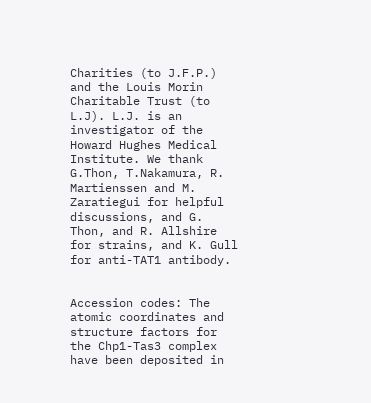Charities (to J.F.P.) and the Louis Morin Charitable Trust (to L.J). L.J. is an investigator of the Howard Hughes Medical Institute. We thank G.Thon, T.Nakamura, R. Martienssen and M. Zaratiegui for helpful discussions, and G. Thon, and R. Allshire for strains, and K. Gull for anti-TAT1 antibody.


Accession codes: The atomic coordinates and structure factors for the Chp1-Tas3 complex have been deposited in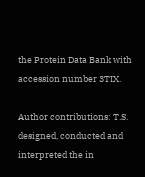the Protein Data Bank with accession number 3TIX.

Author contributions: T.S. designed, conducted and interpreted the in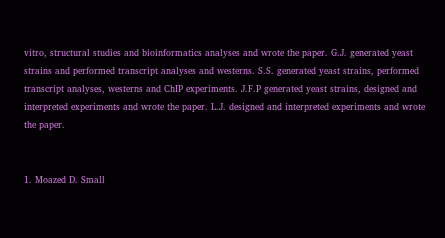vitro, structural studies and bioinformatics analyses and wrote the paper. G.J. generated yeast strains and performed transcript analyses and westerns. S.S. generated yeast strains, performed transcript analyses, westerns and ChIP experiments. J.F.P generated yeast strains, designed and interpreted experiments and wrote the paper. L.J. designed and interpreted experiments and wrote the paper.


1. Moazed D. Small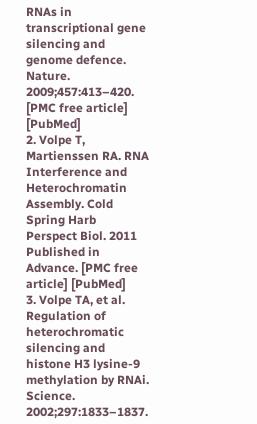RNAs in transcriptional gene silencing and genome defence. Nature. 2009;457:413–420. [PMC free article] [PubMed]
2. Volpe T, Martienssen RA. RNA Interference and Heterochromatin Assembly. Cold Spring Harb Perspect Biol. 2011 Published in Advance. [PMC free article] [PubMed]
3. Volpe TA, et al. Regulation of heterochromatic silencing and histone H3 lysine-9 methylation by RNAi. Science. 2002;297:1833–1837.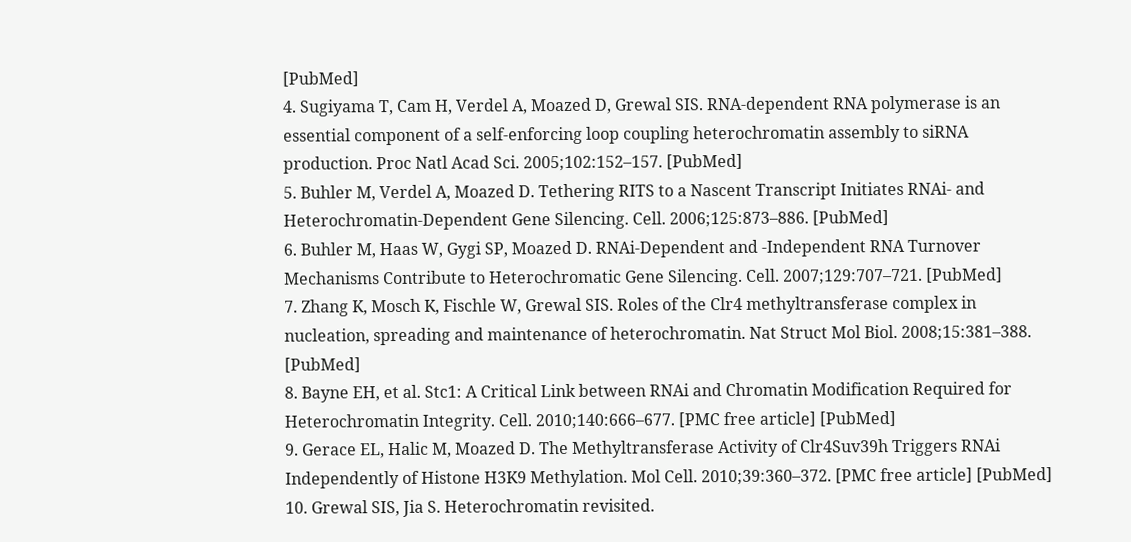[PubMed]
4. Sugiyama T, Cam H, Verdel A, Moazed D, Grewal SIS. RNA-dependent RNA polymerase is an essential component of a self-enforcing loop coupling heterochromatin assembly to siRNA production. Proc Natl Acad Sci. 2005;102:152–157. [PubMed]
5. Buhler M, Verdel A, Moazed D. Tethering RITS to a Nascent Transcript Initiates RNAi- and Heterochromatin-Dependent Gene Silencing. Cell. 2006;125:873–886. [PubMed]
6. Buhler M, Haas W, Gygi SP, Moazed D. RNAi-Dependent and -Independent RNA Turnover Mechanisms Contribute to Heterochromatic Gene Silencing. Cell. 2007;129:707–721. [PubMed]
7. Zhang K, Mosch K, Fischle W, Grewal SIS. Roles of the Clr4 methyltransferase complex in nucleation, spreading and maintenance of heterochromatin. Nat Struct Mol Biol. 2008;15:381–388. [PubMed]
8. Bayne EH, et al. Stc1: A Critical Link between RNAi and Chromatin Modification Required for Heterochromatin Integrity. Cell. 2010;140:666–677. [PMC free article] [PubMed]
9. Gerace EL, Halic M, Moazed D. The Methyltransferase Activity of Clr4Suv39h Triggers RNAi Independently of Histone H3K9 Methylation. Mol Cell. 2010;39:360–372. [PMC free article] [PubMed]
10. Grewal SIS, Jia S. Heterochromatin revisited.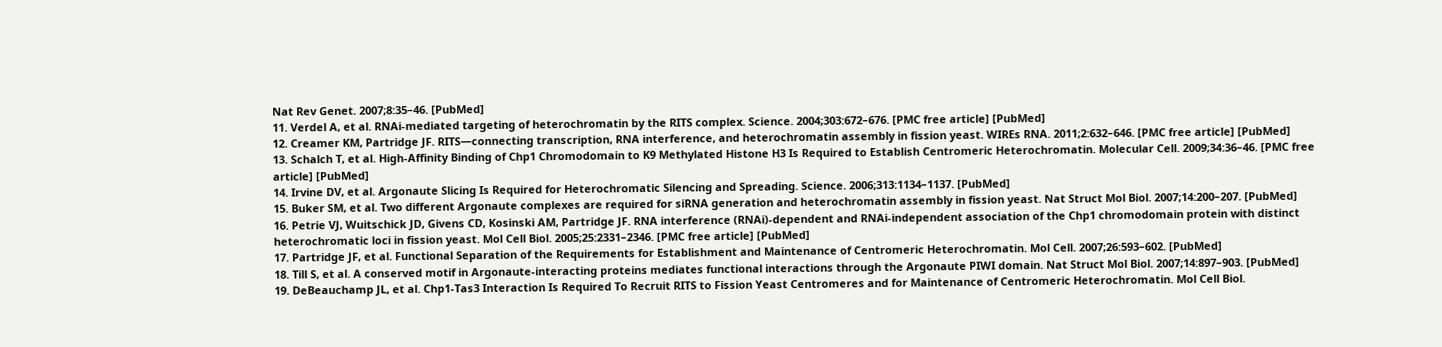Nat Rev Genet. 2007;8:35–46. [PubMed]
11. Verdel A, et al. RNAi-mediated targeting of heterochromatin by the RITS complex. Science. 2004;303:672–676. [PMC free article] [PubMed]
12. Creamer KM, Partridge JF. RITS—connecting transcription, RNA interference, and heterochromatin assembly in fission yeast. WIREs RNA. 2011;2:632–646. [PMC free article] [PubMed]
13. Schalch T, et al. High-Affinity Binding of Chp1 Chromodomain to K9 Methylated Histone H3 Is Required to Establish Centromeric Heterochromatin. Molecular Cell. 2009;34:36–46. [PMC free article] [PubMed]
14. Irvine DV, et al. Argonaute Slicing Is Required for Heterochromatic Silencing and Spreading. Science. 2006;313:1134–1137. [PubMed]
15. Buker SM, et al. Two different Argonaute complexes are required for siRNA generation and heterochromatin assembly in fission yeast. Nat Struct Mol Biol. 2007;14:200–207. [PubMed]
16. Petrie VJ, Wuitschick JD, Givens CD, Kosinski AM, Partridge JF. RNA interference (RNAi)-dependent and RNAi-independent association of the Chp1 chromodomain protein with distinct heterochromatic loci in fission yeast. Mol Cell Biol. 2005;25:2331–2346. [PMC free article] [PubMed]
17. Partridge JF, et al. Functional Separation of the Requirements for Establishment and Maintenance of Centromeric Heterochromatin. Mol Cell. 2007;26:593–602. [PubMed]
18. Till S, et al. A conserved motif in Argonaute-interacting proteins mediates functional interactions through the Argonaute PIWI domain. Nat Struct Mol Biol. 2007;14:897–903. [PubMed]
19. DeBeauchamp JL, et al. Chp1-Tas3 Interaction Is Required To Recruit RITS to Fission Yeast Centromeres and for Maintenance of Centromeric Heterochromatin. Mol Cell Biol.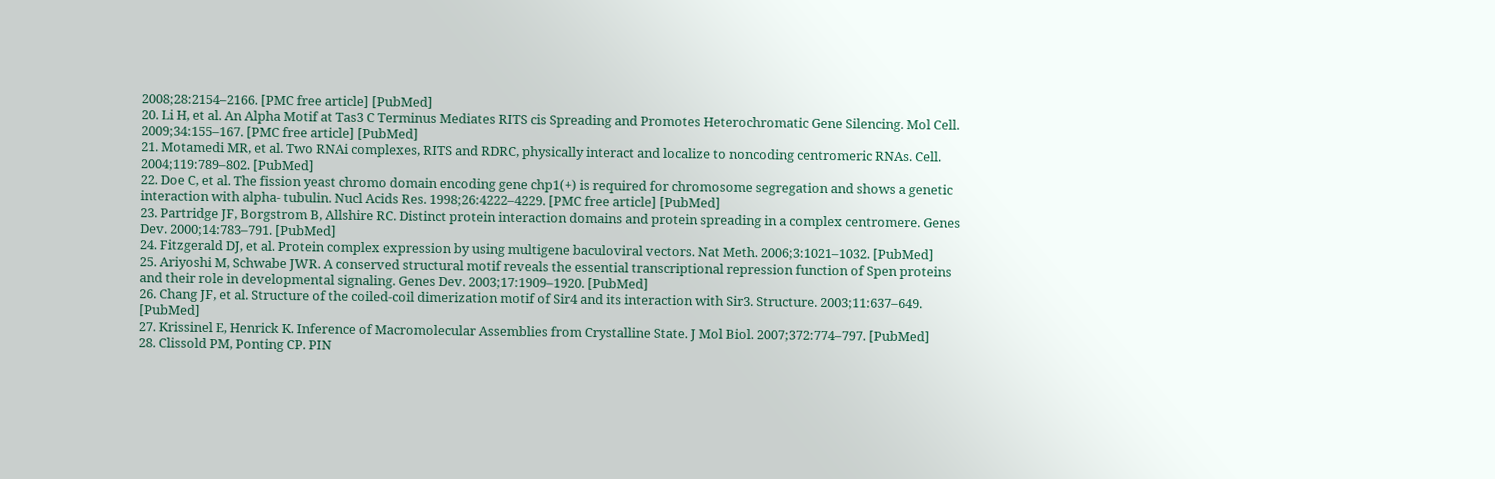2008;28:2154–2166. [PMC free article] [PubMed]
20. Li H, et al. An Alpha Motif at Tas3 C Terminus Mediates RITS cis Spreading and Promotes Heterochromatic Gene Silencing. Mol Cell. 2009;34:155–167. [PMC free article] [PubMed]
21. Motamedi MR, et al. Two RNAi complexes, RITS and RDRC, physically interact and localize to noncoding centromeric RNAs. Cell. 2004;119:789–802. [PubMed]
22. Doe C, et al. The fission yeast chromo domain encoding gene chp1(+) is required for chromosome segregation and shows a genetic interaction with alpha- tubulin. Nucl Acids Res. 1998;26:4222–4229. [PMC free article] [PubMed]
23. Partridge JF, Borgstrom B, Allshire RC. Distinct protein interaction domains and protein spreading in a complex centromere. Genes Dev. 2000;14:783–791. [PubMed]
24. Fitzgerald DJ, et al. Protein complex expression by using multigene baculoviral vectors. Nat Meth. 2006;3:1021–1032. [PubMed]
25. Ariyoshi M, Schwabe JWR. A conserved structural motif reveals the essential transcriptional repression function of Spen proteins and their role in developmental signaling. Genes Dev. 2003;17:1909–1920. [PubMed]
26. Chang JF, et al. Structure of the coiled-coil dimerization motif of Sir4 and its interaction with Sir3. Structure. 2003;11:637–649. [PubMed]
27. Krissinel E, Henrick K. Inference of Macromolecular Assemblies from Crystalline State. J Mol Biol. 2007;372:774–797. [PubMed]
28. Clissold PM, Ponting CP. PIN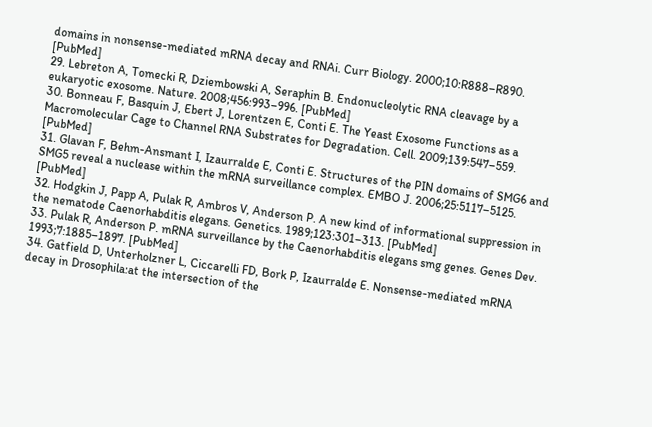domains in nonsense-mediated mRNA decay and RNAi. Curr Biology. 2000;10:R888–R890. [PubMed]
29. Lebreton A, Tomecki R, Dziembowski A, Seraphin B. Endonucleolytic RNA cleavage by a eukaryotic exosome. Nature. 2008;456:993–996. [PubMed]
30. Bonneau F, Basquin J, Ebert J, Lorentzen E, Conti E. The Yeast Exosome Functions as a Macromolecular Cage to Channel RNA Substrates for Degradation. Cell. 2009;139:547–559. [PubMed]
31. Glavan F, Behm-Ansmant I, Izaurralde E, Conti E. Structures of the PIN domains of SMG6 and SMG5 reveal a nuclease within the mRNA surveillance complex. EMBO J. 2006;25:5117–5125. [PubMed]
32. Hodgkin J, Papp A, Pulak R, Ambros V, Anderson P. A new kind of informational suppression in the nematode Caenorhabditis elegans. Genetics. 1989;123:301–313. [PubMed]
33. Pulak R, Anderson P. mRNA surveillance by the Caenorhabditis elegans smg genes. Genes Dev. 1993;7:1885–1897. [PubMed]
34. Gatfield D, Unterholzner L, Ciccarelli FD, Bork P, Izaurralde E. Nonsense-mediated mRNA decay in Drosophila:at the intersection of the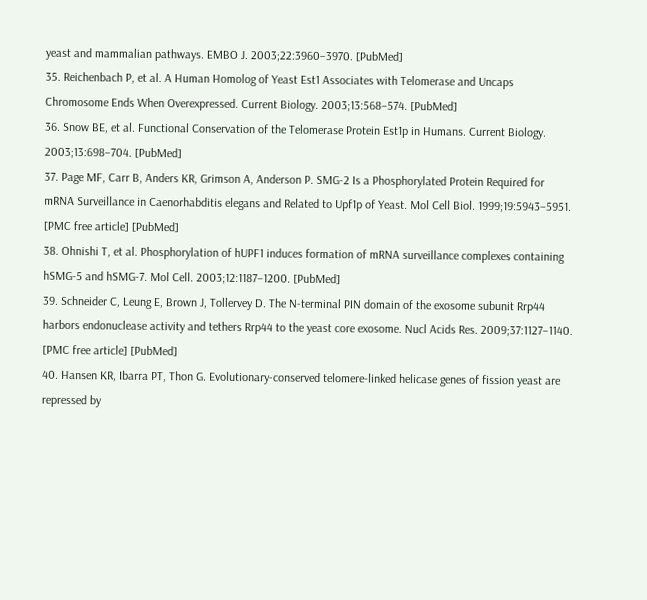yeast and mammalian pathways. EMBO J. 2003;22:3960–3970. [PubMed]
35. Reichenbach P, et al. A Human Homolog of Yeast Est1 Associates with Telomerase and Uncaps Chromosome Ends When Overexpressed. Current Biology. 2003;13:568–574. [PubMed]
36. Snow BE, et al. Functional Conservation of the Telomerase Protein Est1p in Humans. Current Biology. 2003;13:698–704. [PubMed]
37. Page MF, Carr B, Anders KR, Grimson A, Anderson P. SMG-2 Is a Phosphorylated Protein Required for mRNA Surveillance in Caenorhabditis elegans and Related to Upf1p of Yeast. Mol Cell Biol. 1999;19:5943–5951. [PMC free article] [PubMed]
38. Ohnishi T, et al. Phosphorylation of hUPF1 induces formation of mRNA surveillance complexes containing hSMG-5 and hSMG-7. Mol Cell. 2003;12:1187–1200. [PubMed]
39. Schneider C, Leung E, Brown J, Tollervey D. The N-terminal PIN domain of the exosome subunit Rrp44 harbors endonuclease activity and tethers Rrp44 to the yeast core exosome. Nucl Acids Res. 2009;37:1127–1140. [PMC free article] [PubMed]
40. Hansen KR, Ibarra PT, Thon G. Evolutionary-conserved telomere-linked helicase genes of fission yeast are repressed by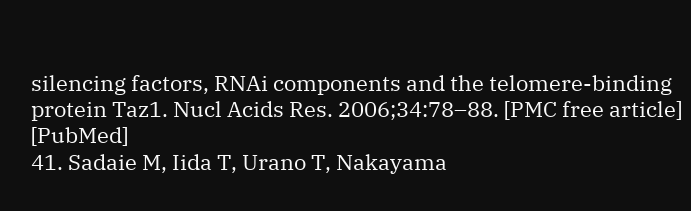silencing factors, RNAi components and the telomere-binding protein Taz1. Nucl Acids Res. 2006;34:78–88. [PMC free article] [PubMed]
41. Sadaie M, Iida T, Urano T, Nakayama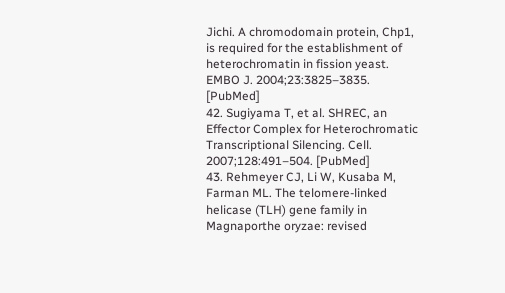Jichi. A chromodomain protein, Chp1, is required for the establishment of heterochromatin in fission yeast. EMBO J. 2004;23:3825–3835. [PubMed]
42. Sugiyama T, et al. SHREC, an Effector Complex for Heterochromatic Transcriptional Silencing. Cell. 2007;128:491–504. [PubMed]
43. Rehmeyer CJ, Li W, Kusaba M, Farman ML. The telomere-linked helicase (TLH) gene family in Magnaporthe oryzae: revised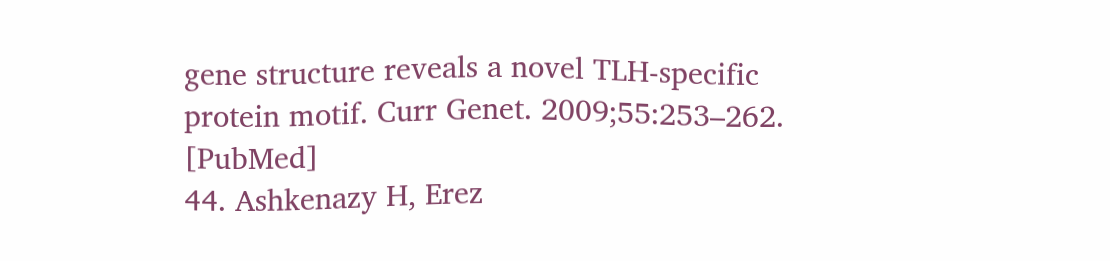gene structure reveals a novel TLH-specific protein motif. Curr Genet. 2009;55:253–262. [PubMed]
44. Ashkenazy H, Erez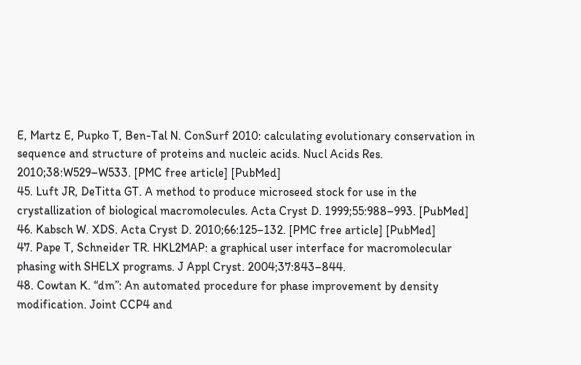E, Martz E, Pupko T, Ben-Tal N. ConSurf 2010: calculating evolutionary conservation in sequence and structure of proteins and nucleic acids. Nucl Acids Res. 2010;38:W529–W533. [PMC free article] [PubMed]
45. Luft JR, DeTitta GT. A method to produce microseed stock for use in the crystallization of biological macromolecules. Acta Cryst D. 1999;55:988–993. [PubMed]
46. Kabsch W. XDS. Acta Cryst D. 2010;66:125–132. [PMC free article] [PubMed]
47. Pape T, Schneider TR. HKL2MAP: a graphical user interface for macromolecular phasing with SHELX programs. J Appl Cryst. 2004;37:843–844.
48. Cowtan K. “dm”: An automated procedure for phase improvement by density modification. Joint CCP4 and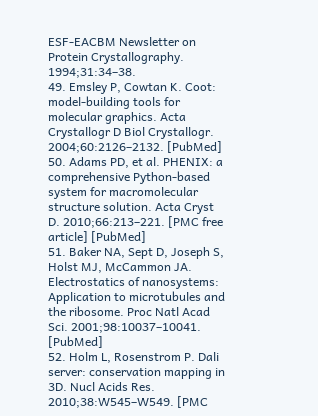ESF-EACBM Newsletter on Protein Crystallography. 1994;31:34–38.
49. Emsley P, Cowtan K. Coot: model-building tools for molecular graphics. Acta Crystallogr D Biol Crystallogr. 2004;60:2126–2132. [PubMed]
50. Adams PD, et al. PHENIX: a comprehensive Python-based system for macromolecular structure solution. Acta Cryst D. 2010;66:213–221. [PMC free article] [PubMed]
51. Baker NA, Sept D, Joseph S, Holst MJ, McCammon JA. Electrostatics of nanosystems: Application to microtubules and the ribosome. Proc Natl Acad Sci. 2001;98:10037–10041. [PubMed]
52. Holm L, Rosenstrom P. Dali server: conservation mapping in 3D. Nucl Acids Res. 2010;38:W545–W549. [PMC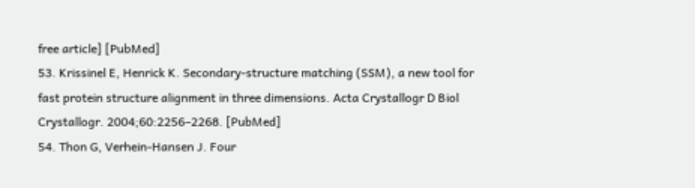free article] [PubMed]
53. Krissinel E, Henrick K. Secondary-structure matching (SSM), a new tool for fast protein structure alignment in three dimensions. Acta Crystallogr D Biol Crystallogr. 2004;60:2256–2268. [PubMed]
54. Thon G, Verhein-Hansen J. Four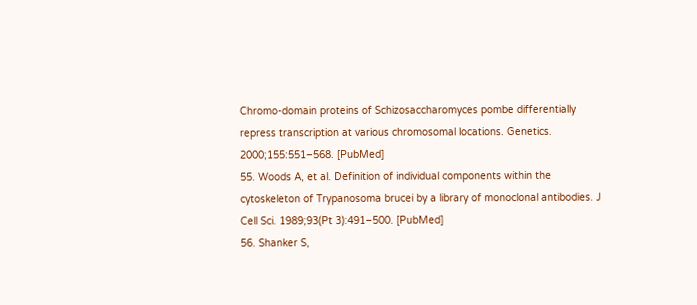Chromo-domain proteins of Schizosaccharomyces pombe differentially repress transcription at various chromosomal locations. Genetics. 2000;155:551–568. [PubMed]
55. Woods A, et al. Definition of individual components within the cytoskeleton of Trypanosoma brucei by a library of monoclonal antibodies. J Cell Sci. 1989;93(Pt 3):491–500. [PubMed]
56. Shanker S,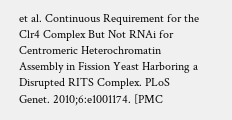et al. Continuous Requirement for the Clr4 Complex But Not RNAi for Centromeric Heterochromatin Assembly in Fission Yeast Harboring a Disrupted RITS Complex. PLoS Genet. 2010;6:e1001174. [PMC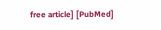free article] [PubMed]